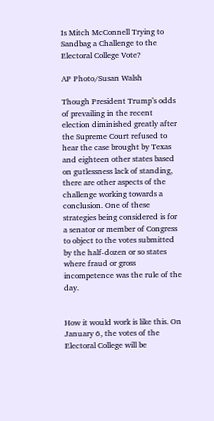Is Mitch McConnell Trying to Sandbag a Challenge to the Electoral College Vote?

AP Photo/Susan Walsh

Though President Trump’s odds of prevailing in the recent election diminished greatly after the Supreme Court refused to hear the case brought by Texas and eighteen other states based on gutlessness lack of standing, there are other aspects of the challenge working towards a conclusion. One of these strategies being considered is for a senator or member of Congress to object to the votes submitted by the half-dozen or so states where fraud or gross incompetence was the rule of the day.


How it would work is like this. On January 6, the votes of the Electoral College will be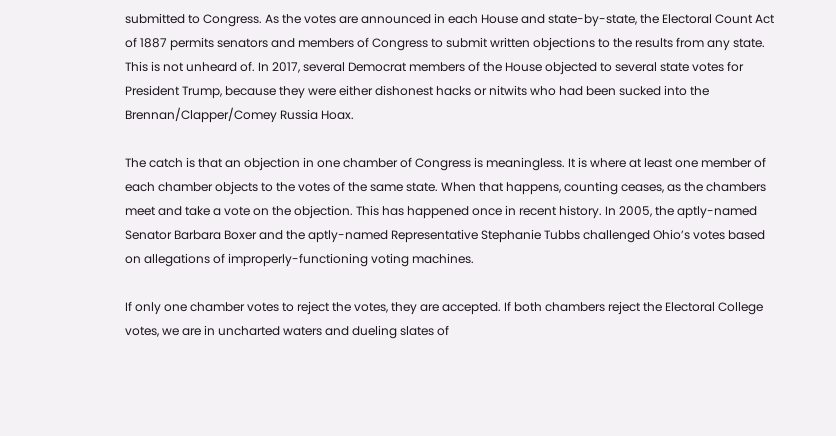submitted to Congress. As the votes are announced in each House and state-by-state, the Electoral Count Act of 1887 permits senators and members of Congress to submit written objections to the results from any state. This is not unheard of. In 2017, several Democrat members of the House objected to several state votes for President Trump, because they were either dishonest hacks or nitwits who had been sucked into the Brennan/Clapper/Comey Russia Hoax.

The catch is that an objection in one chamber of Congress is meaningless. It is where at least one member of each chamber objects to the votes of the same state. When that happens, counting ceases, as the chambers meet and take a vote on the objection. This has happened once in recent history. In 2005, the aptly-named Senator Barbara Boxer and the aptly-named Representative Stephanie Tubbs challenged Ohio’s votes based on allegations of improperly-functioning voting machines.

If only one chamber votes to reject the votes, they are accepted. If both chambers reject the Electoral College votes, we are in uncharted waters and dueling slates of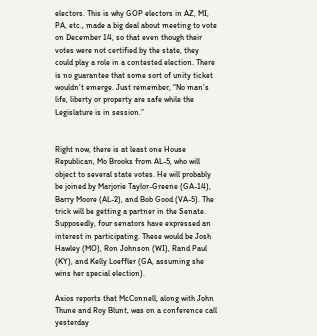electors. This is why GOP electors in AZ, MI, PA, etc., made a big deal about meeting to vote on December 14, so that even though their votes were not certified by the state, they could play a role in a contested election. There is no guarantee that some sort of unity ticket wouldn’t emerge. Just remember, “No man’s life, liberty or property are safe while the Legislature is in session.”


Right now, there is at least one House Republican, Mo Brooks from AL-5, who will object to several state votes. He will probably be joined by Marjorie Taylor-Greene (GA-14), Barry Moore (AL-2), and Bob Good (VA-5). The trick will be getting a partner in the Senate. Supposedly, four senators have expressed an interest in participating. These would be Josh Hawley (MO), Ron Johnson (WI), Rand Paul (KY), and Kelly Loeffler (GA, assuming she wins her special election).

Axios reports that McConnell, along with John Thune and Roy Blunt, was on a conference call yesterday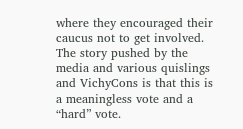where they encouraged their caucus not to get involved. The story pushed by the media and various quislings and VichyCons is that this is a meaningless vote and a “hard” vote.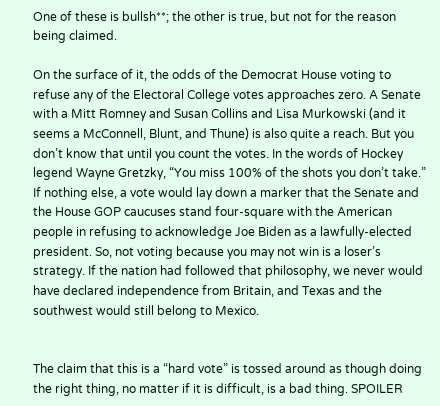One of these is bullsh**; the other is true, but not for the reason being claimed.

On the surface of it, the odds of the Democrat House voting to refuse any of the Electoral College votes approaches zero. A Senate with a Mitt Romney and Susan Collins and Lisa Murkowski (and it seems a McConnell, Blunt, and Thune) is also quite a reach. But you don’t know that until you count the votes. In the words of Hockey legend Wayne Gretzky, “You miss 100% of the shots you don’t take.” If nothing else, a vote would lay down a marker that the Senate and the House GOP caucuses stand four-square with the American people in refusing to acknowledge Joe Biden as a lawfully-elected president. So, not voting because you may not win is a loser’s strategy. If the nation had followed that philosophy, we never would have declared independence from Britain, and Texas and the southwest would still belong to Mexico.


The claim that this is a “hard vote” is tossed around as though doing the right thing, no matter if it is difficult, is a bad thing. SPOILER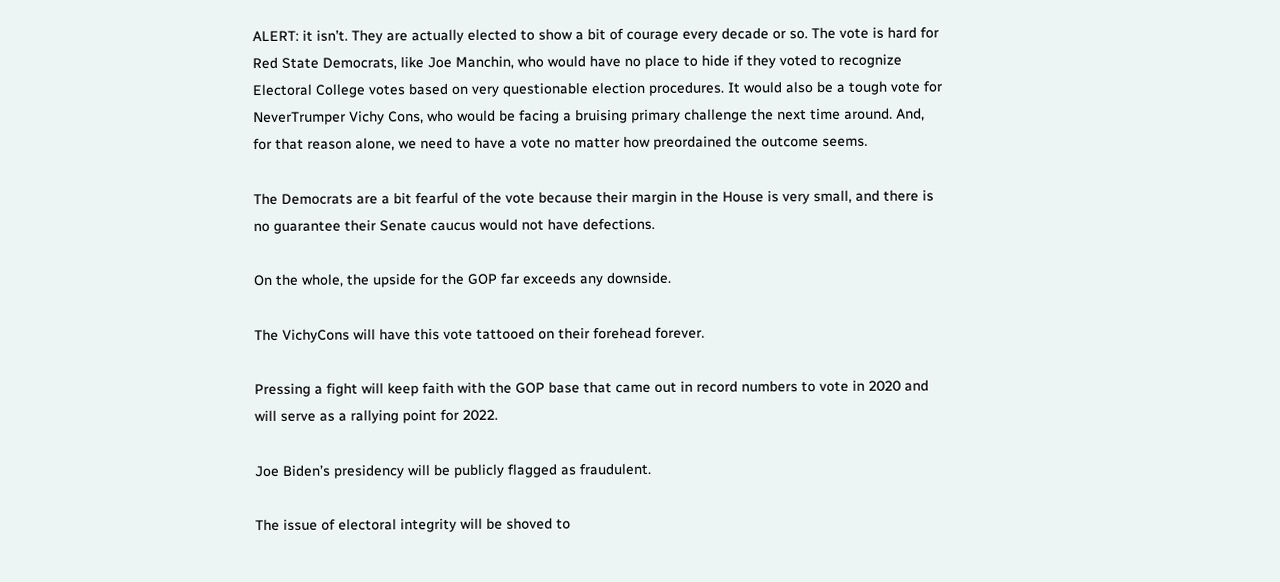ALERT: it isn’t. They are actually elected to show a bit of courage every decade or so. The vote is hard for Red State Democrats, like Joe Manchin, who would have no place to hide if they voted to recognize Electoral College votes based on very questionable election procedures. It would also be a tough vote for NeverTrumper Vichy Cons, who would be facing a bruising primary challenge the next time around. And, for that reason alone, we need to have a vote no matter how preordained the outcome seems.

The Democrats are a bit fearful of the vote because their margin in the House is very small, and there is no guarantee their Senate caucus would not have defections.

On the whole, the upside for the GOP far exceeds any downside.

The VichyCons will have this vote tattooed on their forehead forever.

Pressing a fight will keep faith with the GOP base that came out in record numbers to vote in 2020 and will serve as a rallying point for 2022.

Joe Biden’s presidency will be publicly flagged as fraudulent.

The issue of electoral integrity will be shoved to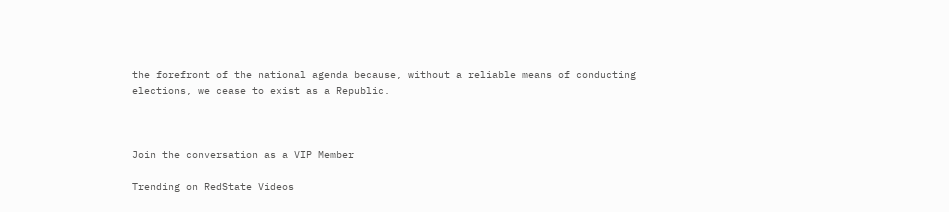the forefront of the national agenda because, without a reliable means of conducting elections, we cease to exist as a Republic.



Join the conversation as a VIP Member

Trending on RedState Videos